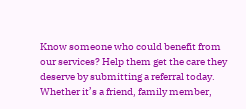Know someone who could benefit from our services? Help them get the care they deserve by submitting a referral today. Whether it’s a friend, family member,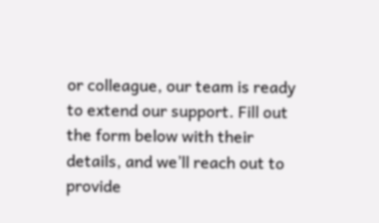or colleague, our team is ready to extend our support. Fill out the form below with their details, and we’ll reach out to provide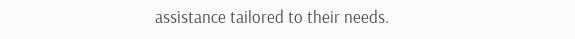assistance tailored to their needs.